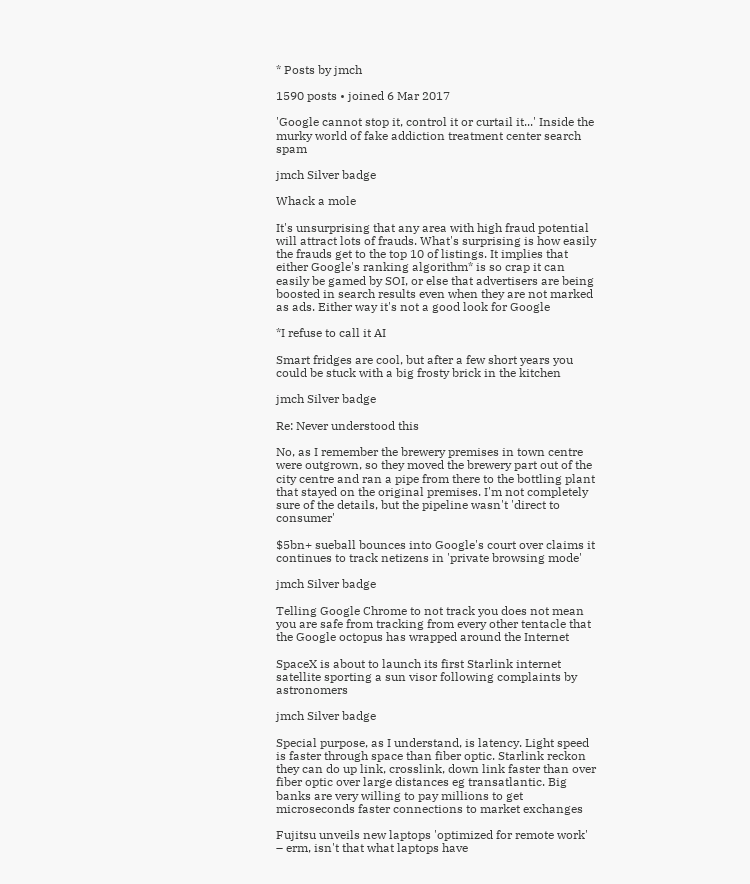* Posts by jmch

1590 posts • joined 6 Mar 2017

'Google cannot stop it, control it or curtail it...' Inside the murky world of fake addiction treatment center search spam

jmch Silver badge

Whack a mole

It's unsurprising that any area with high fraud potential will attract lots of frauds. What's surprising is how easily the frauds get to the top 10 of listings. It implies that either Google's ranking algorithm* is so crap it can easily be gamed by SOI, or else that advertisers are being boosted in search results even when they are not marked as ads. Either way it's not a good look for Google

*I refuse to call it AI

Smart fridges are cool, but after a few short years you could be stuck with a big frosty brick in the kitchen

jmch Silver badge

Re: Never understood this

No, as I remember the brewery premises in town centre were outgrown, so they moved the brewery part out of the city centre and ran a pipe from there to the bottling plant that stayed on the original premises. I'm not completely sure of the details, but the pipeline wasn't 'direct to consumer'

$5bn+ sueball bounces into Google's court over claims it continues to track netizens in 'private browsing mode'

jmch Silver badge

Telling Google Chrome to not track you does not mean you are safe from tracking from every other tentacle that the Google octopus has wrapped around the Internet

SpaceX is about to launch its first Starlink internet satellite sporting a sun visor following complaints by astronomers

jmch Silver badge

Special purpose, as I understand, is latency. Light speed is faster through space than fiber optic. Starlink reckon they can do up link, crosslink, down link faster than over fiber optic over large distances eg transatlantic. Big banks are very willing to pay millions to get microseconds faster connections to market exchanges

Fujitsu unveils new laptops 'optimized for remote work' – erm, isn't that what laptops have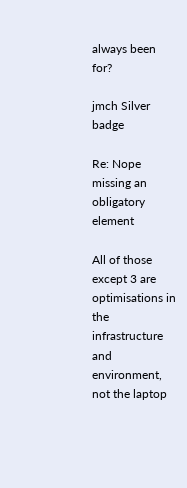always been for?

jmch Silver badge

Re: Nope missing an obligatory element

All of those except 3 are optimisations in the infrastructure and environment, not the laptop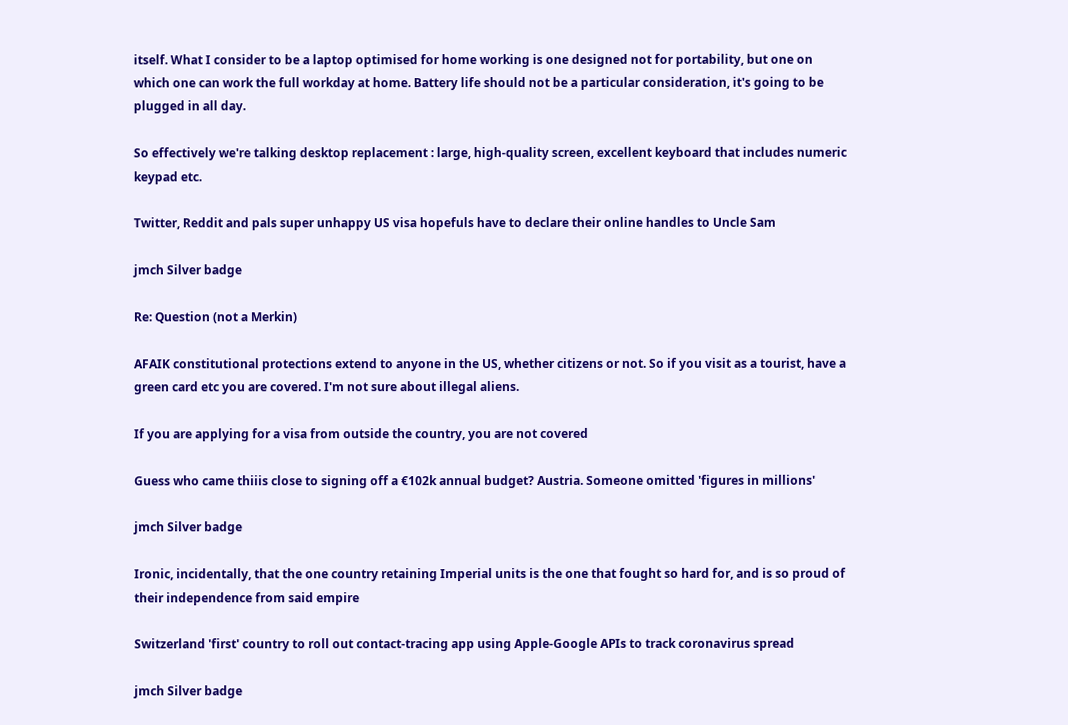itself. What I consider to be a laptop optimised for home working is one designed not for portability, but one on which one can work the full workday at home. Battery life should not be a particular consideration, it's going to be plugged in all day.

So effectively we're talking desktop replacement : large, high-quality screen, excellent keyboard that includes numeric keypad etc.

Twitter, Reddit and pals super unhappy US visa hopefuls have to declare their online handles to Uncle Sam

jmch Silver badge

Re: Question (not a Merkin)

AFAIK constitutional protections extend to anyone in the US, whether citizens or not. So if you visit as a tourist, have a green card etc you are covered. I'm not sure about illegal aliens.

If you are applying for a visa from outside the country, you are not covered

Guess who came thiiis close to signing off a €102k annual budget? Austria. Someone omitted 'figures in millions'

jmch Silver badge

Ironic, incidentally, that the one country retaining Imperial units is the one that fought so hard for, and is so proud of their independence from said empire

Switzerland 'first' country to roll out contact-tracing app using Apple-Google APIs to track coronavirus spread

jmch Silver badge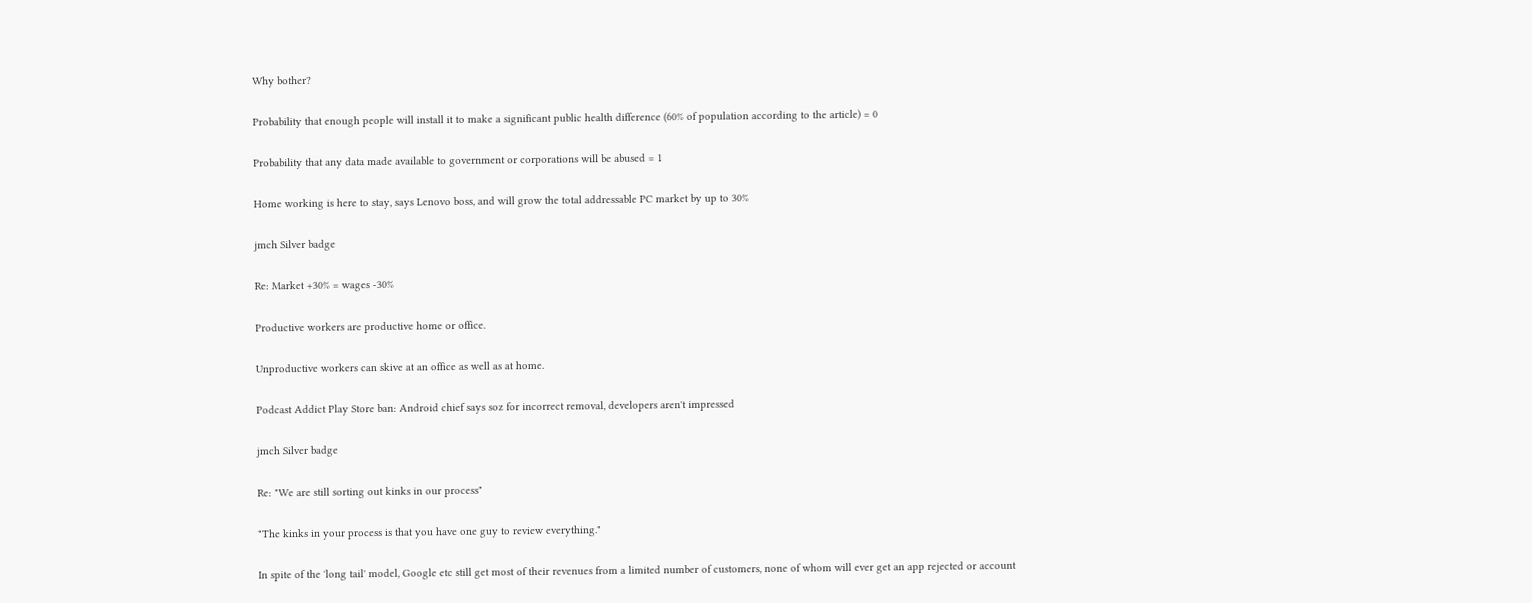Why bother?

Probability that enough people will install it to make a significant public health difference (60% of population according to the article) = 0

Probability that any data made available to government or corporations will be abused = 1

Home working is here to stay, says Lenovo boss, and will grow the total addressable PC market by up to 30%

jmch Silver badge

Re: Market +30% = wages -30%

Productive workers are productive home or office.

Unproductive workers can skive at an office as well as at home.

Podcast Addict Play Store ban: Android chief says soz for incorrect removal, developers aren't impressed

jmch Silver badge

Re: "We are still sorting out kinks in our process"

"The kinks in your process is that you have one guy to review everything."

In spite of the 'long tail' model, Google etc still get most of their revenues from a limited number of customers, none of whom will ever get an app rejected or account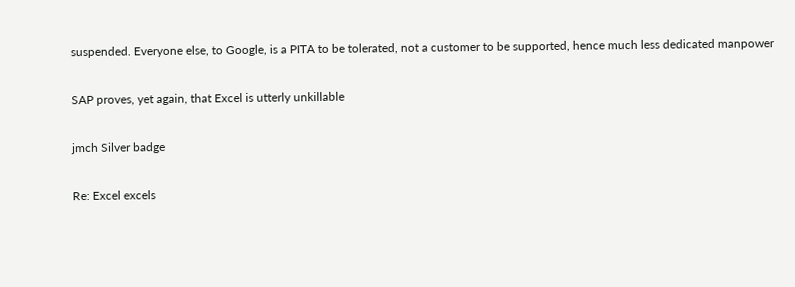suspended. Everyone else, to Google, is a PITA to be tolerated, not a customer to be supported, hence much less dedicated manpower

SAP proves, yet again, that Excel is utterly unkillable

jmch Silver badge

Re: Excel excels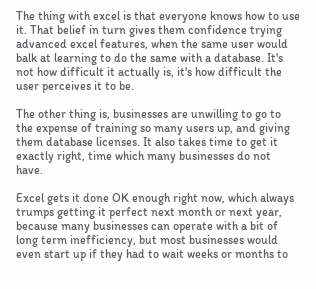The thing with excel is that everyone knows how to use it. That belief in turn gives them confidence trying advanced excel features, when the same user would balk at learning to do the same with a database. It's not how difficult it actually is, it's how difficult the user perceives it to be.

The other thing is, businesses are unwilling to go to the expense of training so many users up, and giving them database licenses. It also takes time to get it exactly right, time which many businesses do not have.

Excel gets it done OK enough right now, which always trumps getting it perfect next month or next year, because many businesses can operate with a bit of long term inefficiency, but most businesses would even start up if they had to wait weeks or months to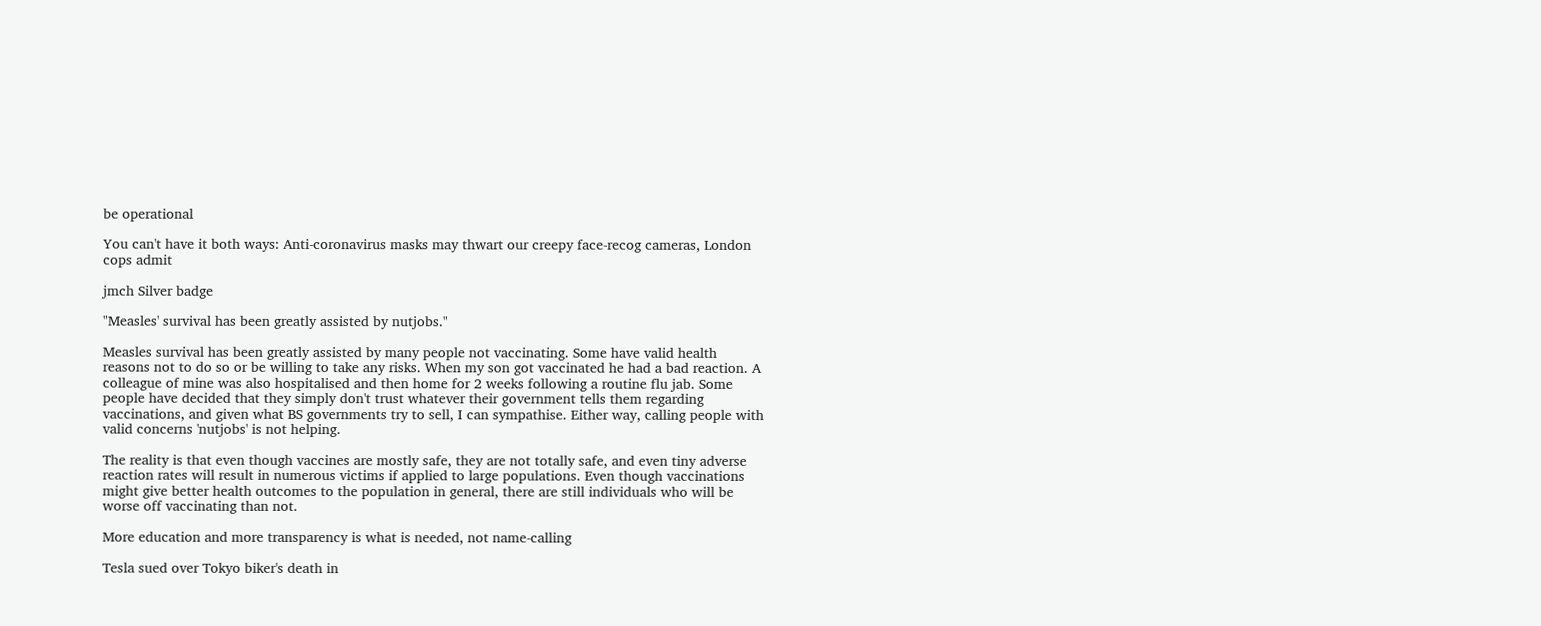be operational

You can't have it both ways: Anti-coronavirus masks may thwart our creepy face-recog cameras, London cops admit

jmch Silver badge

"Measles' survival has been greatly assisted by nutjobs."

Measles survival has been greatly assisted by many people not vaccinating. Some have valid health reasons not to do so or be willing to take any risks. When my son got vaccinated he had a bad reaction. A colleague of mine was also hospitalised and then home for 2 weeks following a routine flu jab. Some people have decided that they simply don't trust whatever their government tells them regarding vaccinations, and given what BS governments try to sell, I can sympathise. Either way, calling people with valid concerns 'nutjobs' is not helping.

The reality is that even though vaccines are mostly safe, they are not totally safe, and even tiny adverse reaction rates will result in numerous victims if applied to large populations. Even though vaccinations might give better health outcomes to the population in general, there are still individuals who will be worse off vaccinating than not.

More education and more transparency is what is needed, not name-calling

Tesla sued over Tokyo biker's death in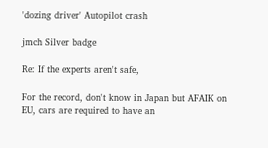'dozing driver' Autopilot crash

jmch Silver badge

Re: If the experts aren't safe,

For the record, don't know in Japan but AFAIK on EU, cars are required to have an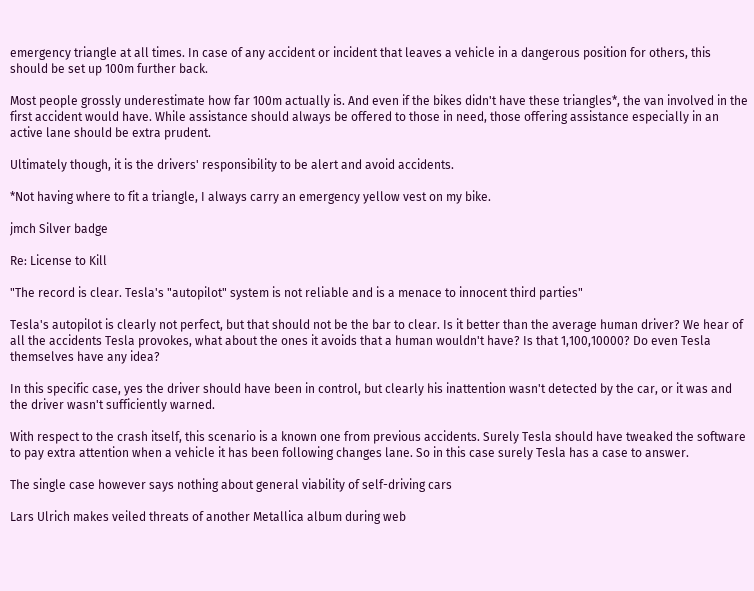emergency triangle at all times. In case of any accident or incident that leaves a vehicle in a dangerous position for others, this should be set up 100m further back.

Most people grossly underestimate how far 100m actually is. And even if the bikes didn't have these triangles*, the van involved in the first accident would have. While assistance should always be offered to those in need, those offering assistance especially in an active lane should be extra prudent.

Ultimately though, it is the drivers' responsibility to be alert and avoid accidents.

*Not having where to fit a triangle, I always carry an emergency yellow vest on my bike.

jmch Silver badge

Re: License to Kill

"The record is clear. Tesla's "autopilot" system is not reliable and is a menace to innocent third parties"

Tesla's autopilot is clearly not perfect, but that should not be the bar to clear. Is it better than the average human driver? We hear of all the accidents Tesla provokes, what about the ones it avoids that a human wouldn't have? Is that 1,100,10000? Do even Tesla themselves have any idea?

In this specific case, yes the driver should have been in control, but clearly his inattention wasn't detected by the car, or it was and the driver wasn't sufficiently warned.

With respect to the crash itself, this scenario is a known one from previous accidents. Surely Tesla should have tweaked the software to pay extra attention when a vehicle it has been following changes lane. So in this case surely Tesla has a case to answer.

The single case however says nothing about general viability of self-driving cars

Lars Ulrich makes veiled threats of another Metallica album during web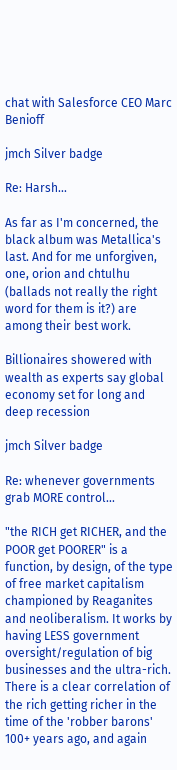chat with Salesforce CEO Marc Benioff

jmch Silver badge

Re: Harsh...

As far as I'm concerned, the black album was Metallica's last. And for me unforgiven, one, orion and chtulhu (ballads not really the right word for them is it?) are among their best work.

Billionaires showered with wealth as experts say global economy set for long and deep recession

jmch Silver badge

Re: whenever governments grab MORE control...

"the RICH get RICHER, and the POOR get POORER" is a function, by design, of the type of free market capitalism championed by Reaganites and neoliberalism. It works by having LESS government oversight/regulation of big businesses and the ultra-rich. There is a clear correlation of the rich getting richer in the time of the 'robber barons' 100+ years ago, and again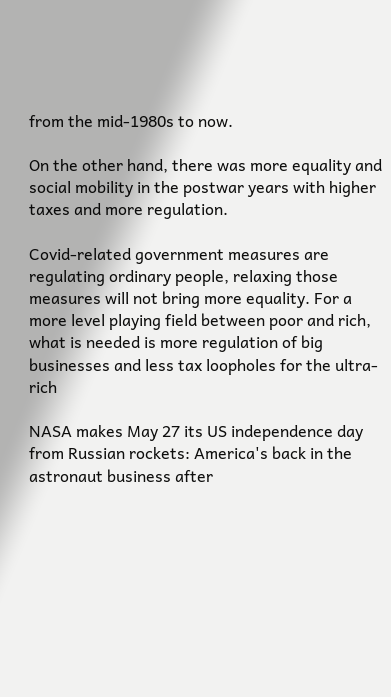from the mid-1980s to now.

On the other hand, there was more equality and social mobility in the postwar years with higher taxes and more regulation.

Covid-related government measures are regulating ordinary people, relaxing those measures will not bring more equality. For a more level playing field between poor and rich, what is needed is more regulation of big businesses and less tax loopholes for the ultra-rich

NASA makes May 27 its US independence day from Russian rockets: America's back in the astronaut business after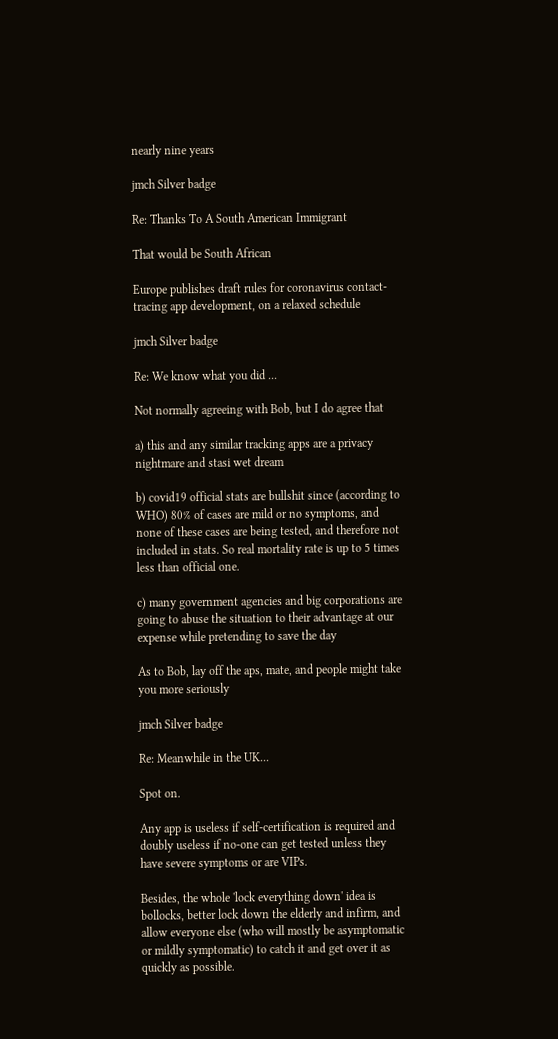nearly nine years

jmch Silver badge

Re: Thanks To A South American Immigrant

That would be South African

Europe publishes draft rules for coronavirus contact-tracing app development, on a relaxed schedule

jmch Silver badge

Re: We know what you did ...

Not normally agreeing with Bob, but I do agree that

a) this and any similar tracking apps are a privacy nightmare and stasi wet dream

b) covid19 official stats are bullshit since (according to WHO) 80% of cases are mild or no symptoms, and none of these cases are being tested, and therefore not included in stats. So real mortality rate is up to 5 times less than official one.

c) many government agencies and big corporations are going to abuse the situation to their advantage at our expense while pretending to save the day

As to Bob, lay off the aps, mate, and people might take you more seriously

jmch Silver badge

Re: Meanwhile in the UK...

Spot on.

Any app is useless if self-certification is required and doubly useless if no-one can get tested unless they have severe symptoms or are VIPs.

Besides, the whole 'lock everything down' idea is bollocks, better lock down the elderly and infirm, and allow everyone else (who will mostly be asymptomatic or mildly symptomatic) to catch it and get over it as quickly as possible.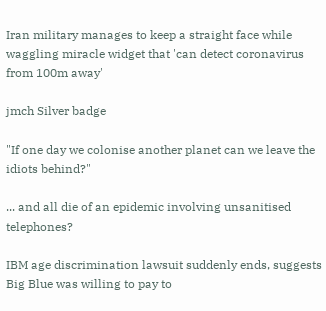Iran military manages to keep a straight face while waggling miracle widget that 'can detect coronavirus from 100m away'

jmch Silver badge

"If one day we colonise another planet can we leave the idiots behind?"

... and all die of an epidemic involving unsanitised telephones?

IBM age discrimination lawsuit suddenly ends, suggests Big Blue was willing to pay to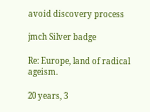avoid discovery process

jmch Silver badge

Re: Europe, land of radical ageism.

20 years, 3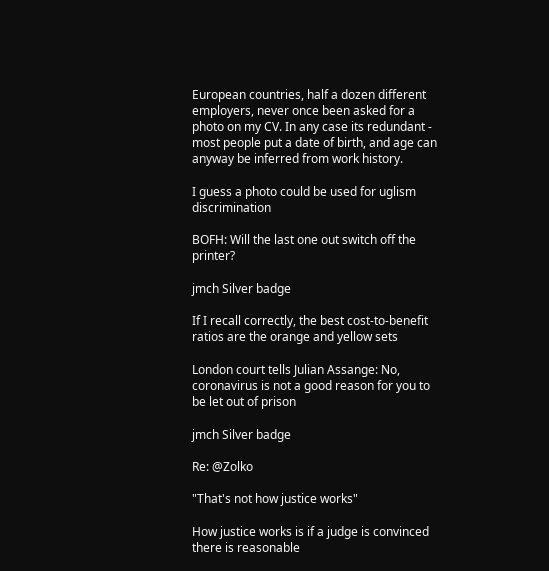European countries, half a dozen different employers, never once been asked for a photo on my CV. In any case its redundant - most people put a date of birth, and age can anyway be inferred from work history.

I guess a photo could be used for uglism discrimination

BOFH: Will the last one out switch off the printer?

jmch Silver badge

If I recall correctly, the best cost-to-benefit ratios are the orange and yellow sets

London court tells Julian Assange: No, coronavirus is not a good reason for you to be let out of prison

jmch Silver badge

Re: @Zolko

"That's not how justice works"

How justice works is if a judge is convinced there is reasonable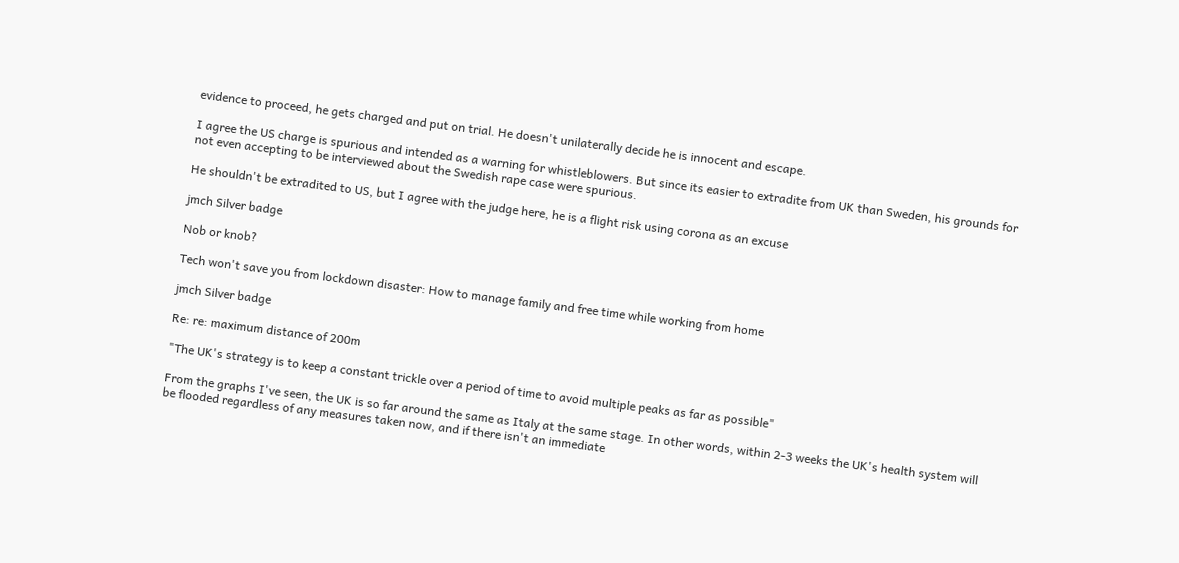evidence to proceed, he gets charged and put on trial. He doesn't unilaterally decide he is innocent and escape.

I agree the US charge is spurious and intended as a warning for whistleblowers. But since its easier to extradite from UK than Sweden, his grounds for not even accepting to be interviewed about the Swedish rape case were spurious.

He shouldn't be extradited to US, but I agree with the judge here, he is a flight risk using corona as an excuse

jmch Silver badge

Nob or knob?

Tech won't save you from lockdown disaster: How to manage family and free time while working from home

jmch Silver badge

Re: re: maximum distance of 200m

"The UK's strategy is to keep a constant trickle over a period of time to avoid multiple peaks as far as possible"

From the graphs I've seen, the UK is so far around the same as Italy at the same stage. In other words, within 2-3 weeks the UK's health system will be flooded regardless of any measures taken now, and if there isn't an immediate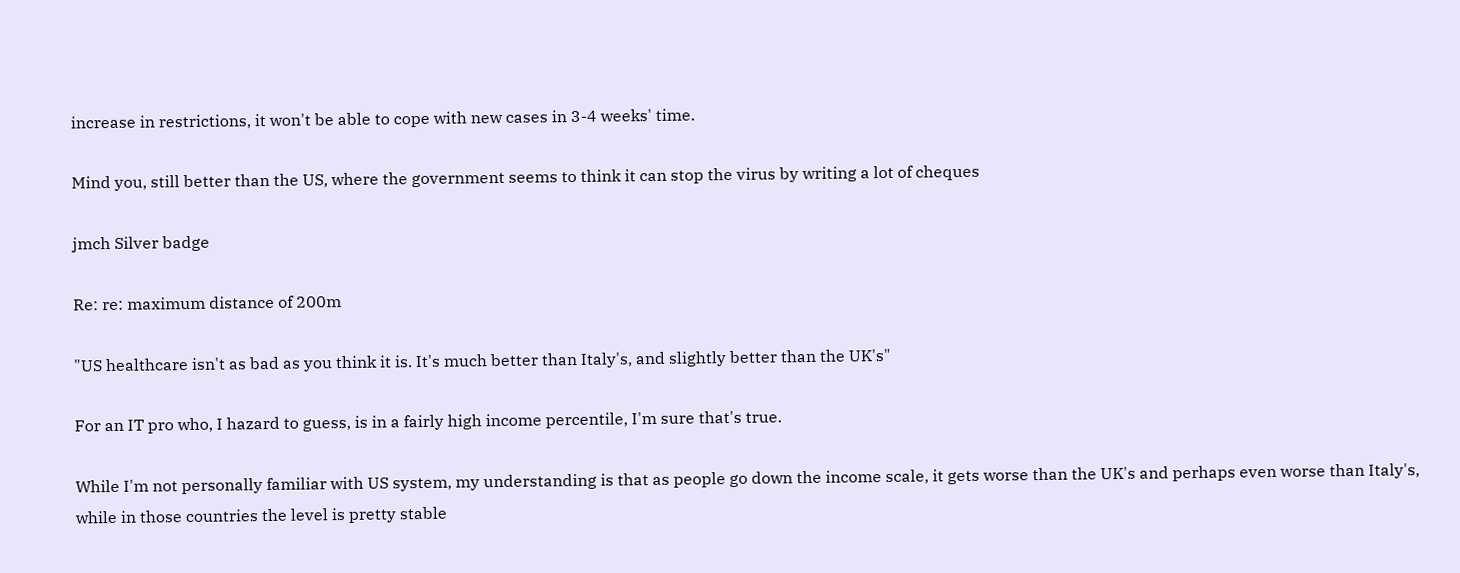increase in restrictions, it won't be able to cope with new cases in 3-4 weeks' time.

Mind you, still better than the US, where the government seems to think it can stop the virus by writing a lot of cheques

jmch Silver badge

Re: re: maximum distance of 200m

"US healthcare isn't as bad as you think it is. It's much better than Italy's, and slightly better than the UK's"

For an IT pro who, I hazard to guess, is in a fairly high income percentile, I'm sure that's true.

While I'm not personally familiar with US system, my understanding is that as people go down the income scale, it gets worse than the UK's and perhaps even worse than Italy's, while in those countries the level is pretty stable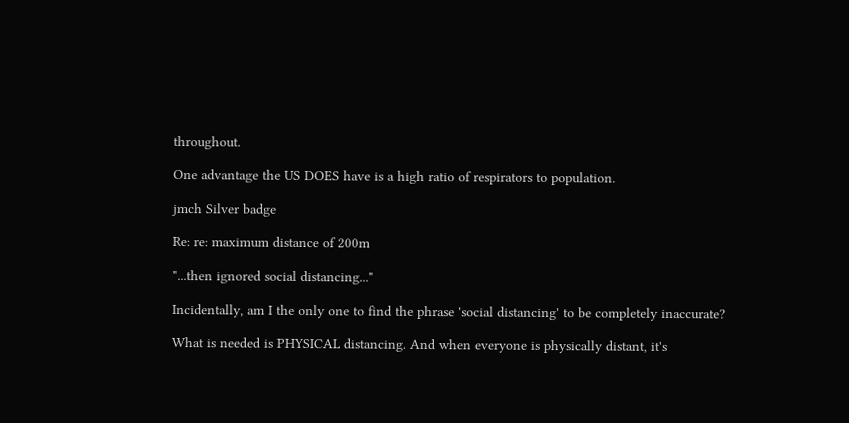throughout.

One advantage the US DOES have is a high ratio of respirators to population.

jmch Silver badge

Re: re: maximum distance of 200m

"...then ignored social distancing..."

Incidentally, am I the only one to find the phrase 'social distancing' to be completely inaccurate?

What is needed is PHYSICAL distancing. And when everyone is physically distant, it's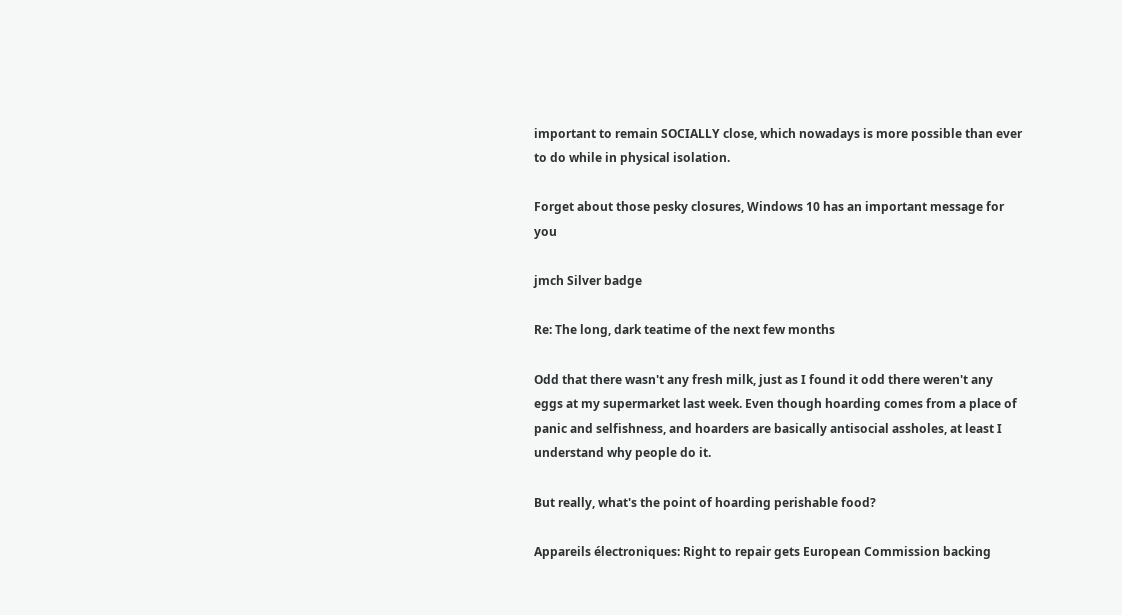important to remain SOCIALLY close, which nowadays is more possible than ever to do while in physical isolation.

Forget about those pesky closures, Windows 10 has an important message for you

jmch Silver badge

Re: The long, dark teatime of the next few months

Odd that there wasn't any fresh milk, just as I found it odd there weren't any eggs at my supermarket last week. Even though hoarding comes from a place of panic and selfishness, and hoarders are basically antisocial assholes, at least I understand why people do it.

But really, what's the point of hoarding perishable food?

Appareils électroniques: Right to repair gets European Commission backing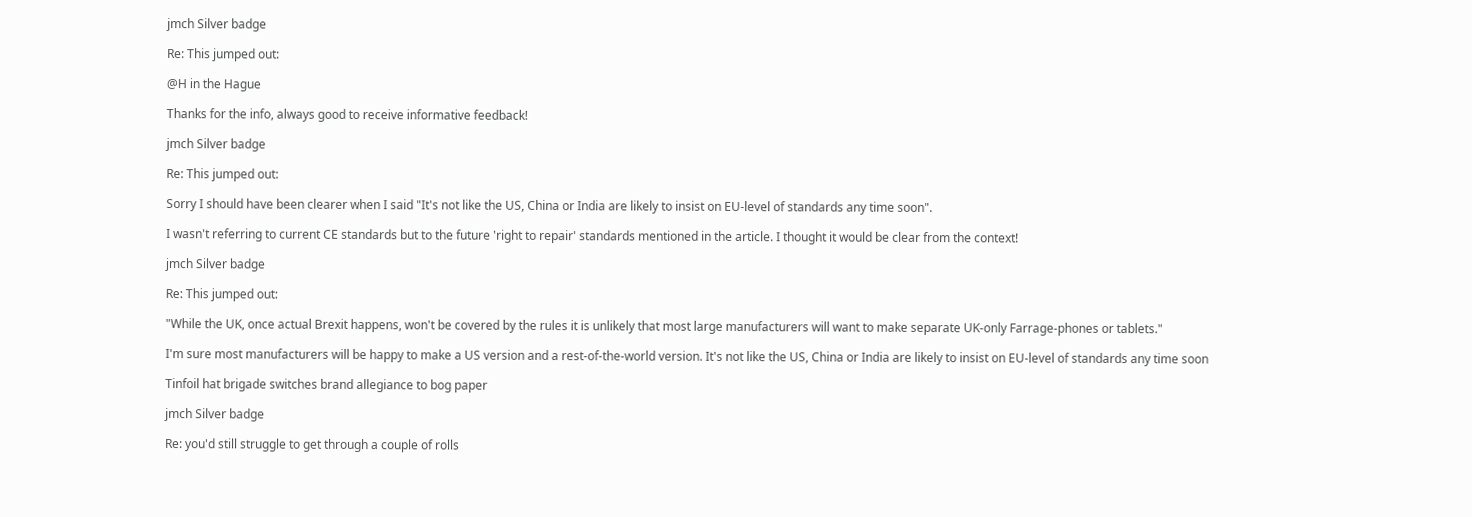jmch Silver badge

Re: This jumped out:

@H in the Hague

Thanks for the info, always good to receive informative feedback!

jmch Silver badge

Re: This jumped out:

Sorry I should have been clearer when I said "It's not like the US, China or India are likely to insist on EU-level of standards any time soon".

I wasn't referring to current CE standards but to the future 'right to repair' standards mentioned in the article. I thought it would be clear from the context!

jmch Silver badge

Re: This jumped out:

"While the UK, once actual Brexit happens, won't be covered by the rules it is unlikely that most large manufacturers will want to make separate UK-only Farrage-phones or tablets."

I'm sure most manufacturers will be happy to make a US version and a rest-of-the-world version. It's not like the US, China or India are likely to insist on EU-level of standards any time soon

Tinfoil hat brigade switches brand allegiance to bog paper

jmch Silver badge

Re: you'd still struggle to get through a couple of rolls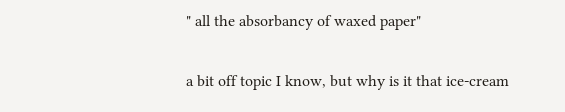" all the absorbancy of waxed paper"

a bit off topic I know, but why is it that ice-cream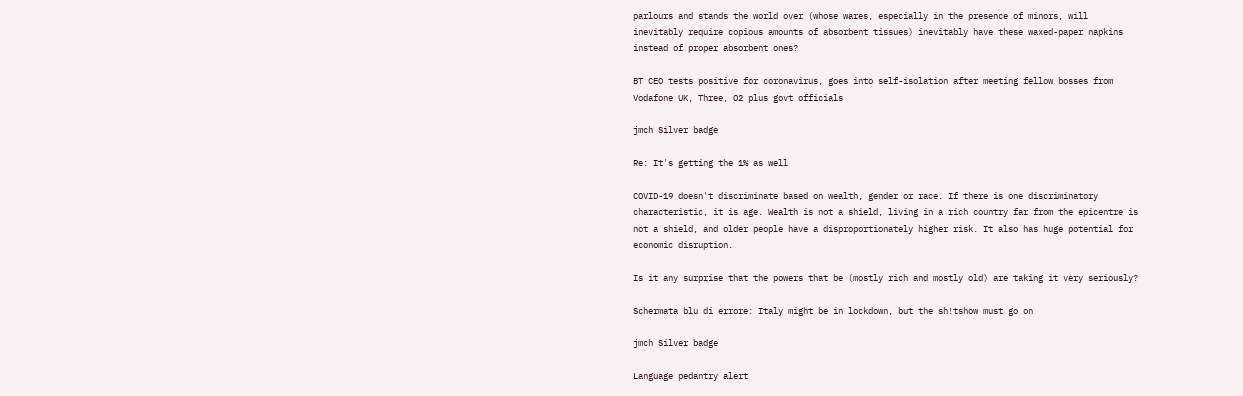parlours and stands the world over (whose wares, especially in the presence of minors, will inevitably require copious amounts of absorbent tissues) inevitably have these waxed-paper napkins instead of proper absorbent ones?

BT CEO tests positive for coronavirus, goes into self-isolation after meeting fellow bosses from Vodafone UK, Three, O2 plus govt officials

jmch Silver badge

Re: It's getting the 1% as well

COVID-19 doesn't discriminate based on wealth, gender or race. If there is one discriminatory characteristic, it is age. Wealth is not a shield, living in a rich country far from the epicentre is not a shield, and older people have a disproportionately higher risk. It also has huge potential for economic disruption.

Is it any surprise that the powers that be (mostly rich and mostly old) are taking it very seriously?

Schermata blu di errore: Italy might be in lockdown, but the sh!tshow must go on

jmch Silver badge

Language pedantry alert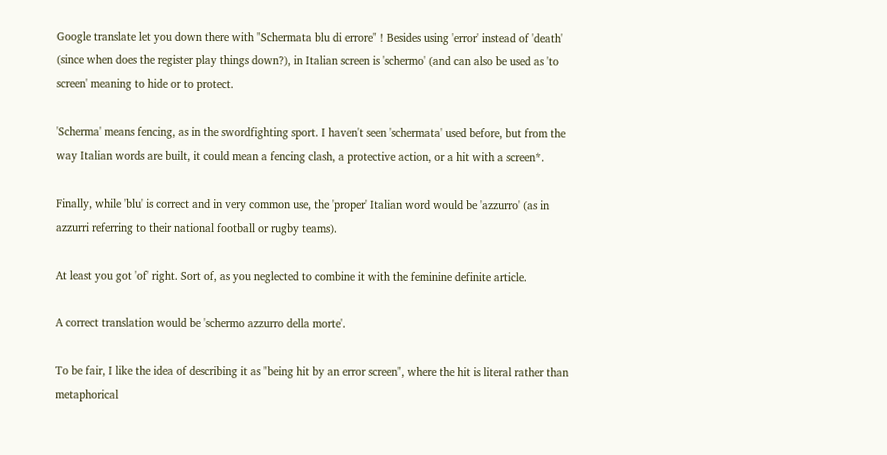Google translate let you down there with "Schermata blu di errore" ! Besides using 'error' instead of 'death' (since when does the register play things down?), in Italian screen is 'schermo' (and can also be used as 'to screen' meaning to hide or to protect.

'Scherma' means fencing, as in the swordfighting sport. I haven't seen 'schermata' used before, but from the way Italian words are built, it could mean a fencing clash, a protective action, or a hit with a screen*.

Finally, while 'blu' is correct and in very common use, the 'proper' Italian word would be 'azzurro' (as in azzurri referring to their national football or rugby teams).

At least you got 'of' right. Sort of, as you neglected to combine it with the feminine definite article.

A correct translation would be 'schermo azzurro della morte'.

To be fair, I like the idea of describing it as "being hit by an error screen", where the hit is literal rather than metaphorical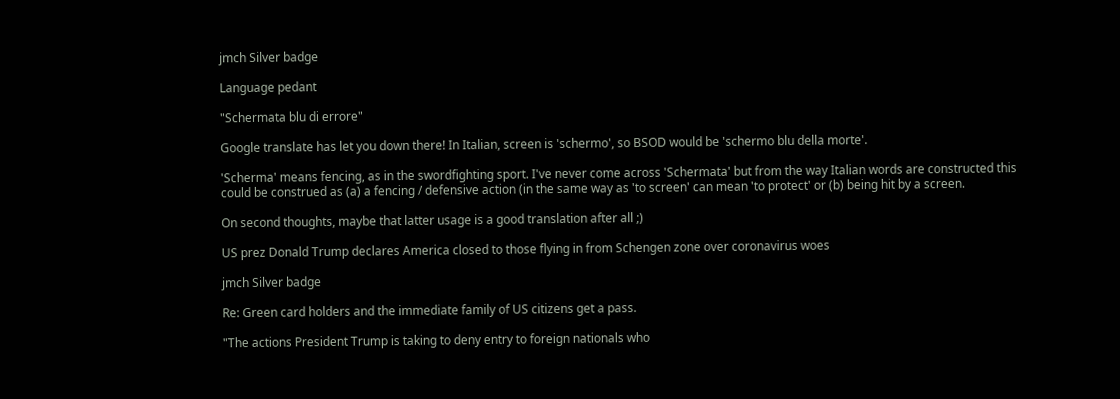jmch Silver badge

Language pedant

"Schermata blu di errore"

Google translate has let you down there! In Italian, screen is 'schermo', so BSOD would be 'schermo blu della morte'.

'Scherma' means fencing, as in the swordfighting sport. I've never come across 'Schermata' but from the way Italian words are constructed this could be construed as (a) a fencing / defensive action (in the same way as 'to screen' can mean 'to protect' or (b) being hit by a screen.

On second thoughts, maybe that latter usage is a good translation after all ;)

US prez Donald Trump declares America closed to those flying in from Schengen zone over coronavirus woes

jmch Silver badge

Re: Green card holders and the immediate family of US citizens get a pass.

"The actions President Trump is taking to deny entry to foreign nationals who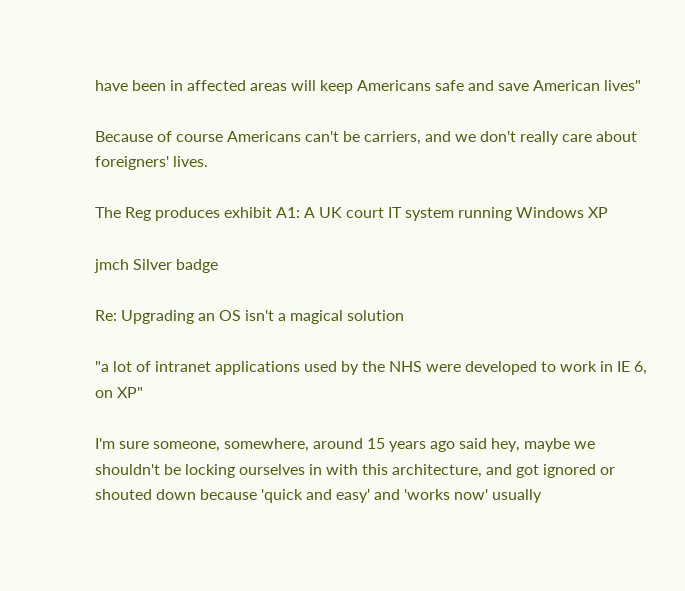have been in affected areas will keep Americans safe and save American lives"

Because of course Americans can't be carriers, and we don't really care about foreigners' lives.

The Reg produces exhibit A1: A UK court IT system running Windows XP

jmch Silver badge

Re: Upgrading an OS isn't a magical solution

"a lot of intranet applications used by the NHS were developed to work in IE 6, on XP"

I'm sure someone, somewhere, around 15 years ago said hey, maybe we shouldn't be locking ourselves in with this architecture, and got ignored or shouted down because 'quick and easy' and 'works now' usually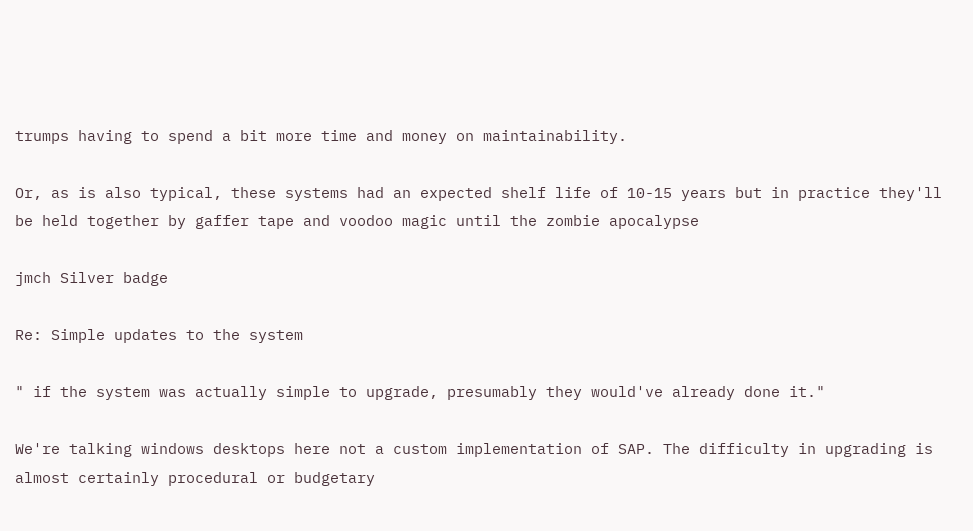trumps having to spend a bit more time and money on maintainability.

Or, as is also typical, these systems had an expected shelf life of 10-15 years but in practice they'll be held together by gaffer tape and voodoo magic until the zombie apocalypse

jmch Silver badge

Re: Simple updates to the system

" if the system was actually simple to upgrade, presumably they would've already done it."

We're talking windows desktops here not a custom implementation of SAP. The difficulty in upgrading is almost certainly procedural or budgetary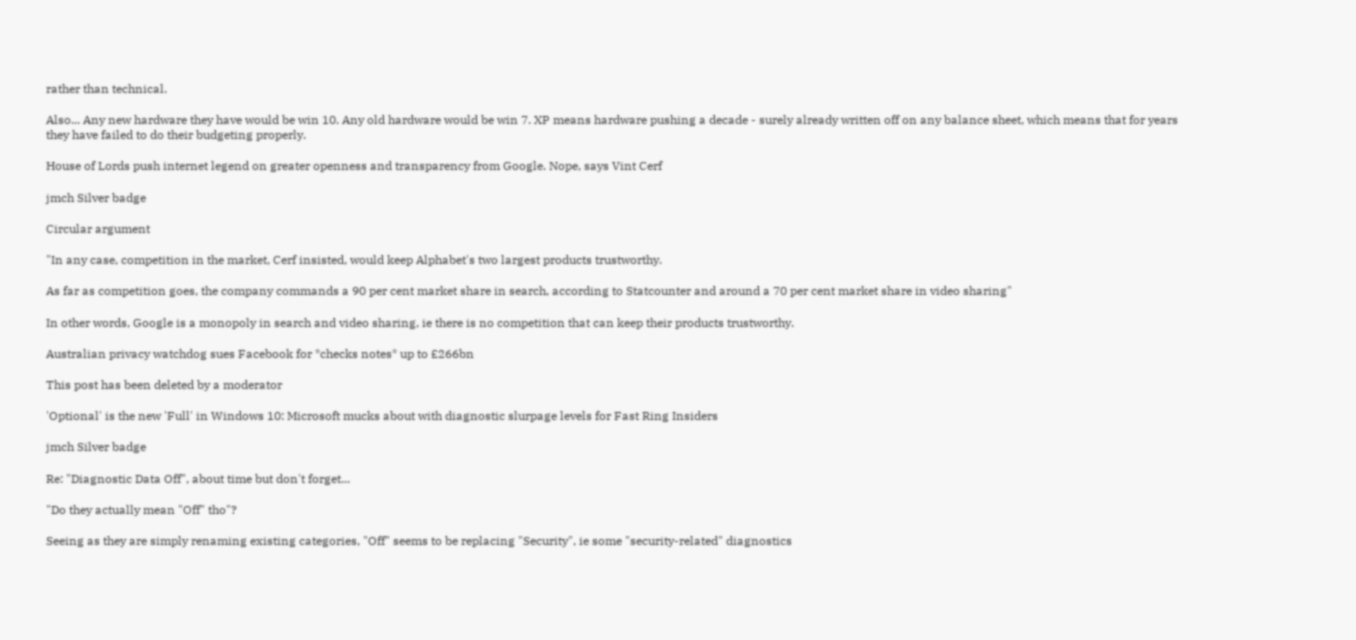rather than technical.

Also... Any new hardware they have would be win 10. Any old hardware would be win 7. XP means hardware pushing a decade - surely already written off on any balance sheet, which means that for years they have failed to do their budgeting properly.

House of Lords push internet legend on greater openness and transparency from Google. Nope, says Vint Cerf

jmch Silver badge

Circular argument

"In any case, competition in the market, Cerf insisted, would keep Alphabet's two largest products trustworthy.

As far as competition goes, the company commands a 90 per cent market share in search, according to Statcounter and around a 70 per cent market share in video sharing"

In other words, Google is a monopoly in search and video sharing, ie there is no competition that can keep their products trustworthy.

Australian privacy watchdog sues Facebook for *checks notes* up to £266bn

This post has been deleted by a moderator

'Optional' is the new 'Full' in Windows 10: Microsoft mucks about with diagnostic slurpage levels for Fast Ring Insiders

jmch Silver badge

Re: "Diagnostic Data Off", about time but don't forget...

"Do they actually mean "Off" tho"?

Seeing as they are simply renaming existing categories, "Off" seems to be replacing "Security", ie some "security-related" diagnostics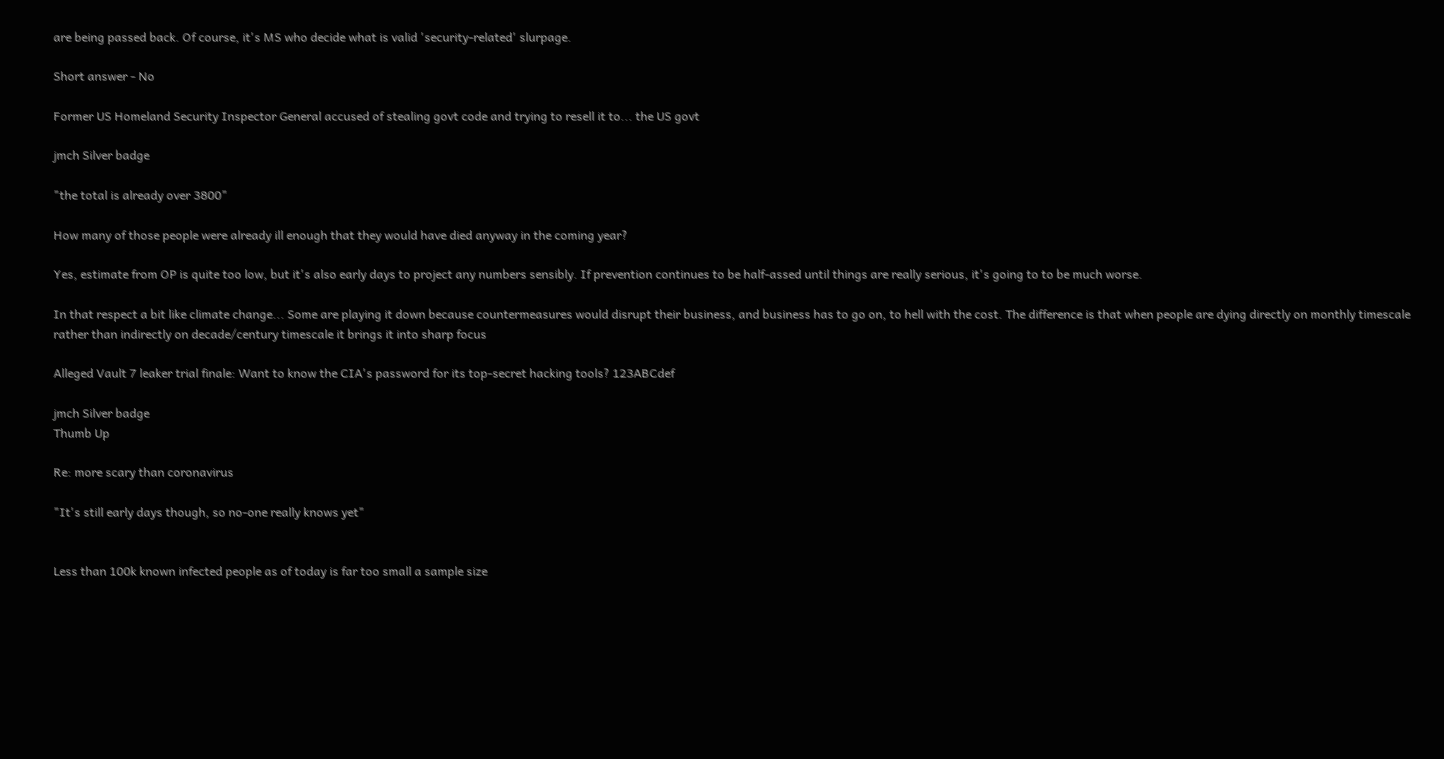are being passed back. Of course, it's MS who decide what is valid 'security-related' slurpage.

Short answer - No

Former US Homeland Security Inspector General accused of stealing govt code and trying to resell it to... the US govt

jmch Silver badge

"the total is already over 3800"

How many of those people were already ill enough that they would have died anyway in the coming year?

Yes, estimate from OP is quite too low, but it's also early days to project any numbers sensibly. If prevention continues to be half-assed until things are really serious, it's going to to be much worse.

In that respect a bit like climate change... Some are playing it down because countermeasures would disrupt their business, and business has to go on, to hell with the cost. The difference is that when people are dying directly on monthly timescale rather than indirectly on decade/century timescale it brings it into sharp focus

Alleged Vault 7 leaker trial finale: Want to know the CIA's password for its top-secret hacking tools? 123ABCdef

jmch Silver badge
Thumb Up

Re: more scary than coronavirus

"It's still early days though, so no-one really knows yet"


Less than 100k known infected people as of today is far too small a sample size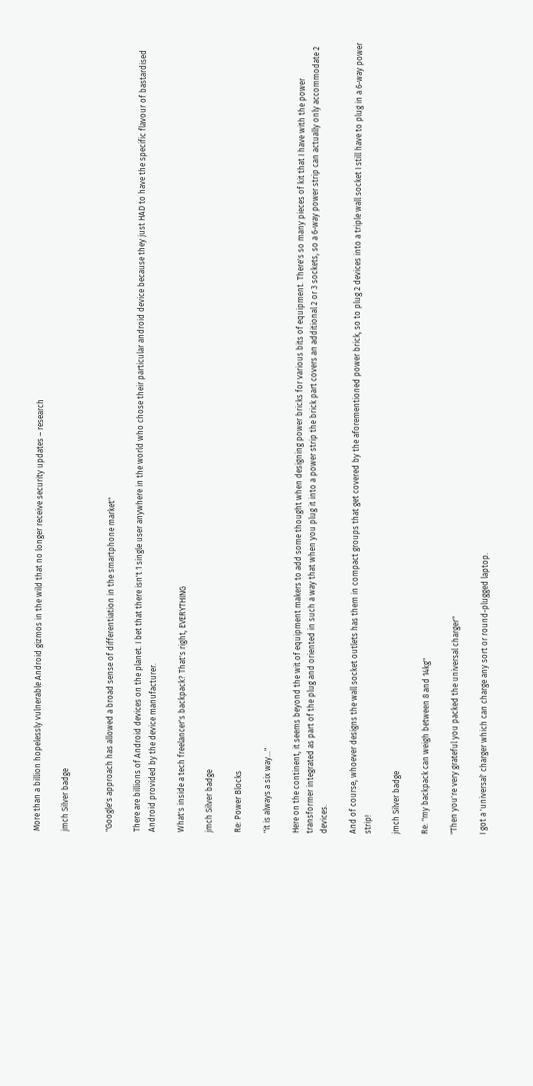More than a billion hopelessly vulnerable Android gizmos in the wild that no longer receive security updates – research

jmch Silver badge


"Google's approach has allowed a broad sense of differentiation in the smartphone market"

There are billions of Android devices on the planet. I bet that there isn't 1 single user anywhere in the world who chose their particular android device because they just HAD to have the specific flavour of bastardised Android provided by the device manufacturer.

What's inside a tech freelancer's backpack? That's right, EVERYTHING

jmch Silver badge

Re: Power Blocks

"it is always a six way..."

Here on the continent, it seems beyond the wit of equipment makers to add some thought when designing power bricks for various bits of equipment. There's so many pieces of kit that I have with the power transformer integrated as part of the plug and oriented in such a way that when you plug it into a power strip the brick part covers an additional 2 or 3 sockets, so a 6-way power strip can actually only accommodate 2 devices.

And of course, whoever designs the wall socket outlets has them in compact groups that get covered by the aforementioned power brick, so to plug 2 devices into a triple wall socket I still have to plug in a 6-way power strip!

jmch Silver badge

Re: "my backpack can weigh between 8 and 14kg"

"Then you're very grateful you packed the universal charger"

I got a 'universal' charger which can charge any sort or round-plugged laptop.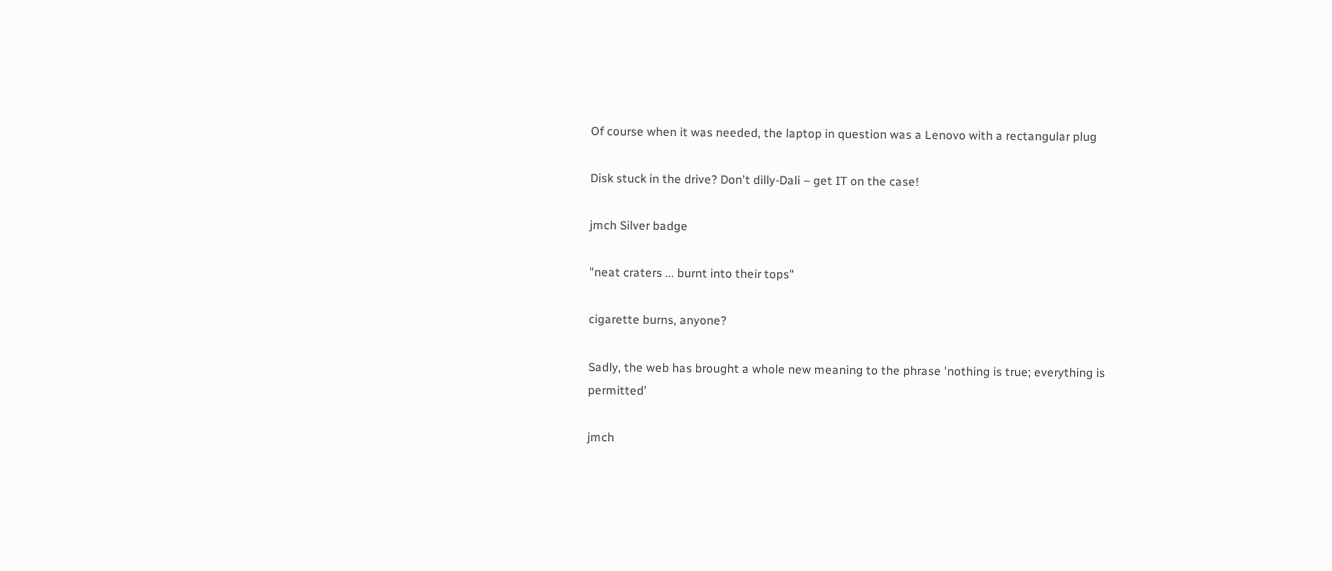Of course when it was needed, the laptop in question was a Lenovo with a rectangular plug

Disk stuck in the drive? Don't dilly-Dali – get IT on the case!

jmch Silver badge

"neat craters ... burnt into their tops"

cigarette burns, anyone?

Sadly, the web has brought a whole new meaning to the phrase 'nothing is true; everything is permitted'

jmch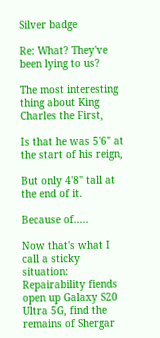Silver badge

Re: What? They've been lying to us?

The most interesting thing about King Charles the First,

Is that he was 5'6" at the start of his reign,

But only 4'8" tall at the end of it.

Because of.....

Now that's what I call a sticky situation: Repairability fiends open up Galaxy S20 Ultra 5G, find the remains of Shergar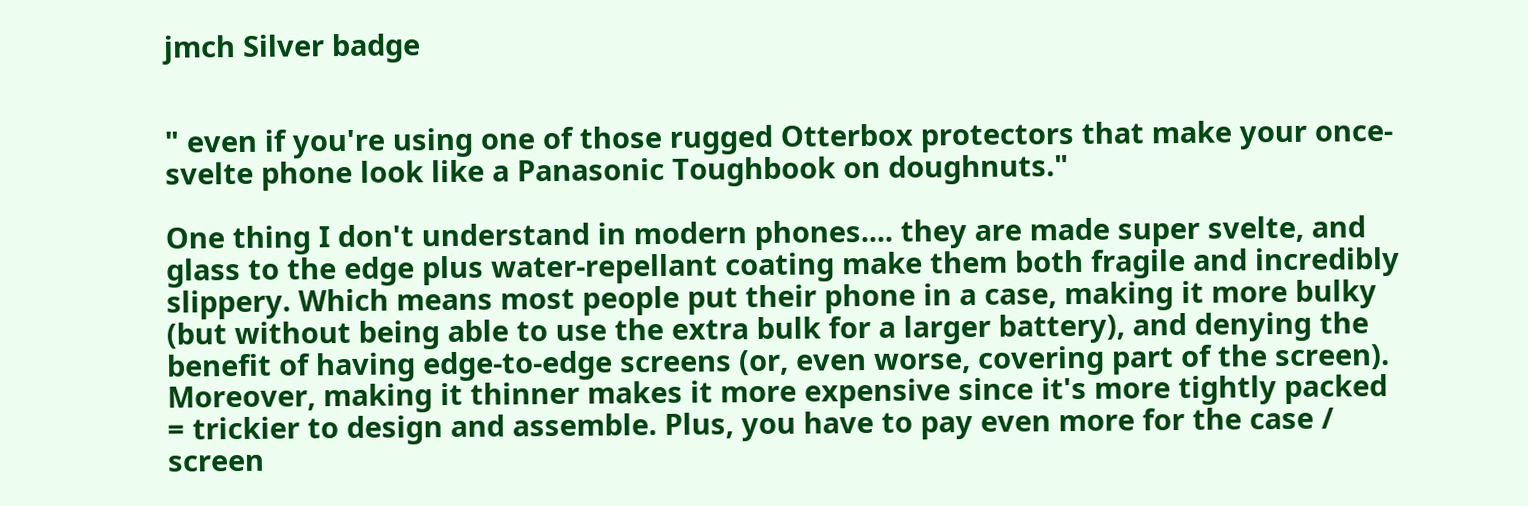jmch Silver badge


" even if you're using one of those rugged Otterbox protectors that make your once-svelte phone look like a Panasonic Toughbook on doughnuts."

One thing I don't understand in modern phones.... they are made super svelte, and glass to the edge plus water-repellant coating make them both fragile and incredibly slippery. Which means most people put their phone in a case, making it more bulky (but without being able to use the extra bulk for a larger battery), and denying the benefit of having edge-to-edge screens (or, even worse, covering part of the screen). Moreover, making it thinner makes it more expensive since it's more tightly packed = trickier to design and assemble. Plus, you have to pay even more for the case / screen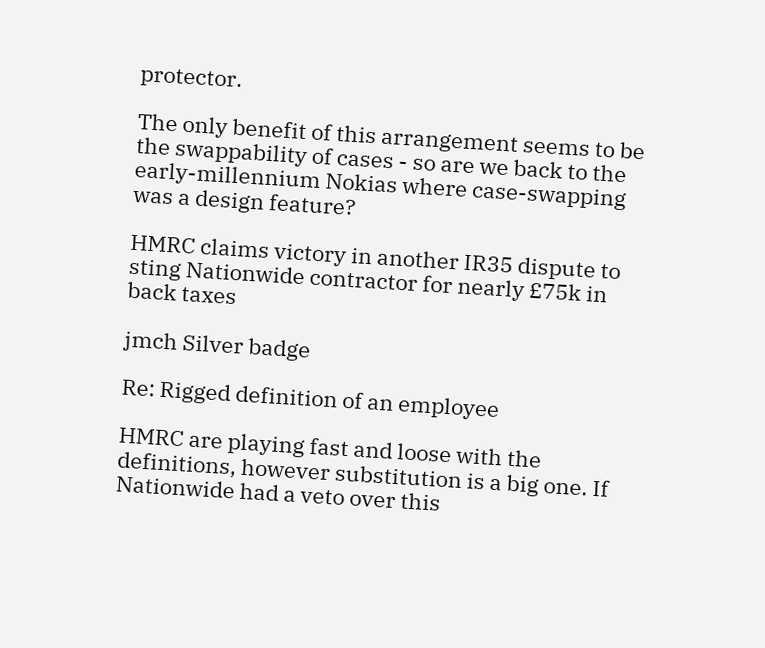protector.

The only benefit of this arrangement seems to be the swappability of cases - so are we back to the early-millennium Nokias where case-swapping was a design feature?

HMRC claims victory in another IR35 dispute to sting Nationwide contractor for nearly £75k in back taxes

jmch Silver badge

Re: Rigged definition of an employee

HMRC are playing fast and loose with the definitions, however substitution is a big one. If Nationwide had a veto over this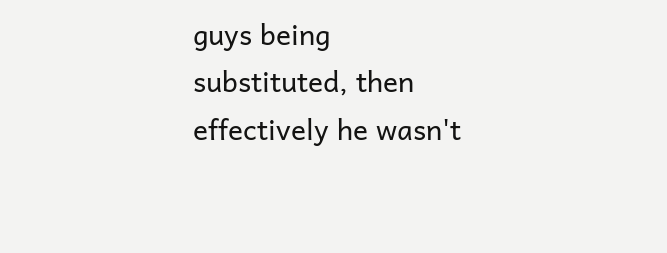guys being substituted, then effectively he wasn't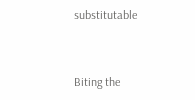substitutable


Biting the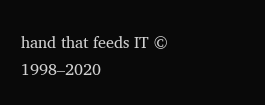hand that feeds IT © 1998–2020